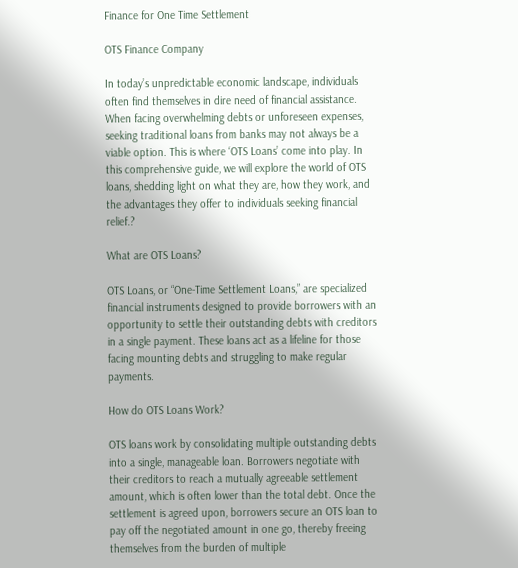Finance for One Time Settlement

OTS Finance Company

In today’s unpredictable economic landscape, individuals often find themselves in dire need of financial assistance. When facing overwhelming debts or unforeseen expenses, seeking traditional loans from banks may not always be a viable option. This is where ‘OTS Loans’ come into play. In this comprehensive guide, we will explore the world of OTS loans, shedding light on what they are, how they work, and the advantages they offer to individuals seeking financial relief.?

What are OTS Loans?

OTS Loans, or “One-Time Settlement Loans,” are specialized financial instruments designed to provide borrowers with an opportunity to settle their outstanding debts with creditors in a single payment. These loans act as a lifeline for those facing mounting debts and struggling to make regular payments.

How do OTS Loans Work?

OTS loans work by consolidating multiple outstanding debts into a single, manageable loan. Borrowers negotiate with their creditors to reach a mutually agreeable settlement amount, which is often lower than the total debt. Once the settlement is agreed upon, borrowers secure an OTS loan to pay off the negotiated amount in one go, thereby freeing themselves from the burden of multiple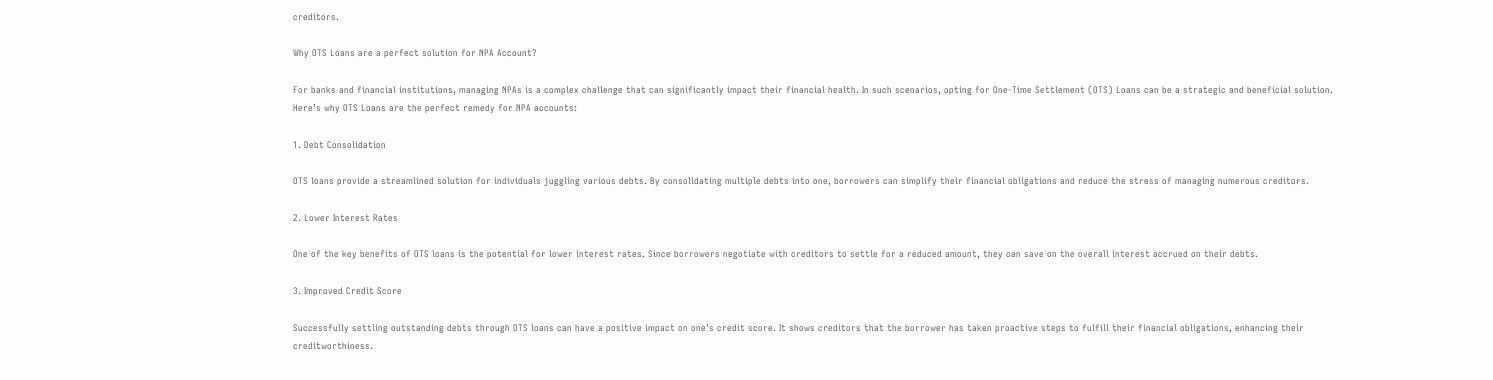creditors.

Why OTS Loans are a perfect solution for NPA Account?

For banks and financial institutions, managing NPAs is a complex challenge that can significantly impact their financial health. In such scenarios, opting for One-Time Settlement (OTS) Loans can be a strategic and beneficial solution. Here’s why OTS Loans are the perfect remedy for NPA accounts:

1. Debt Consolidation

OTS loans provide a streamlined solution for individuals juggling various debts. By consolidating multiple debts into one, borrowers can simplify their financial obligations and reduce the stress of managing numerous creditors.

2. Lower Interest Rates

One of the key benefits of OTS loans is the potential for lower interest rates. Since borrowers negotiate with creditors to settle for a reduced amount, they can save on the overall interest accrued on their debts.

3. Improved Credit Score

Successfully settling outstanding debts through OTS loans can have a positive impact on one’s credit score. It shows creditors that the borrower has taken proactive steps to fulfill their financial obligations, enhancing their creditworthiness.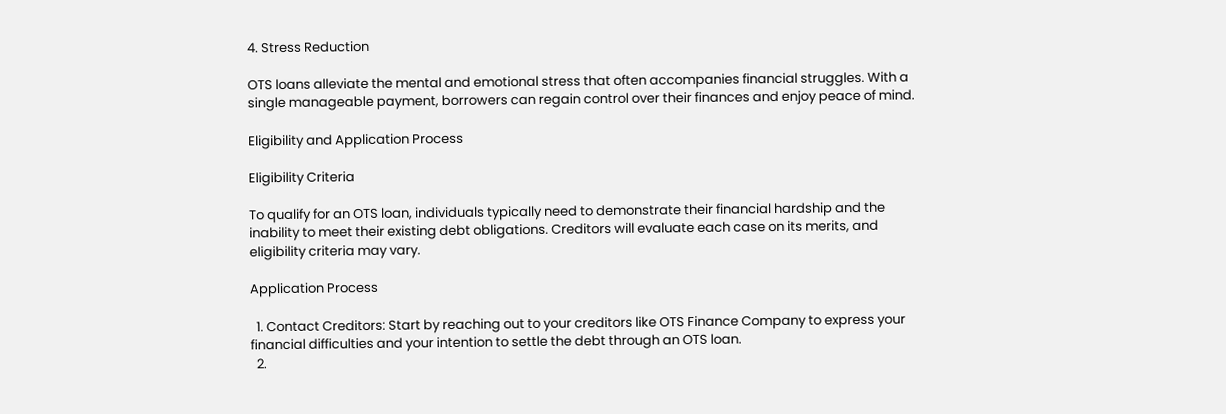4. Stress Reduction

OTS loans alleviate the mental and emotional stress that often accompanies financial struggles. With a single manageable payment, borrowers can regain control over their finances and enjoy peace of mind.

Eligibility and Application Process

Eligibility Criteria

To qualify for an OTS loan, individuals typically need to demonstrate their financial hardship and the inability to meet their existing debt obligations. Creditors will evaluate each case on its merits, and eligibility criteria may vary.

Application Process

  1. Contact Creditors: Start by reaching out to your creditors like OTS Finance Company to express your financial difficulties and your intention to settle the debt through an OTS loan.
  2.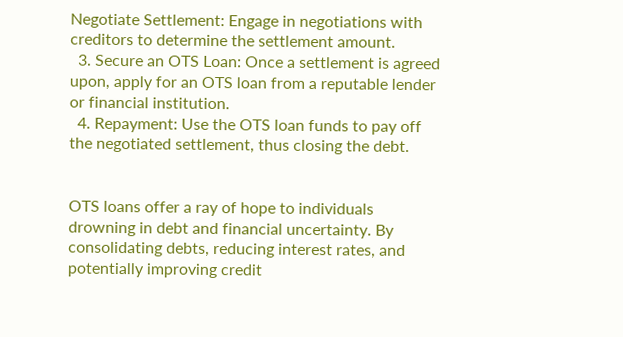Negotiate Settlement: Engage in negotiations with creditors to determine the settlement amount.
  3. Secure an OTS Loan: Once a settlement is agreed upon, apply for an OTS loan from a reputable lender or financial institution.
  4. Repayment: Use the OTS loan funds to pay off the negotiated settlement, thus closing the debt.


OTS loans offer a ray of hope to individuals drowning in debt and financial uncertainty. By consolidating debts, reducing interest rates, and potentially improving credit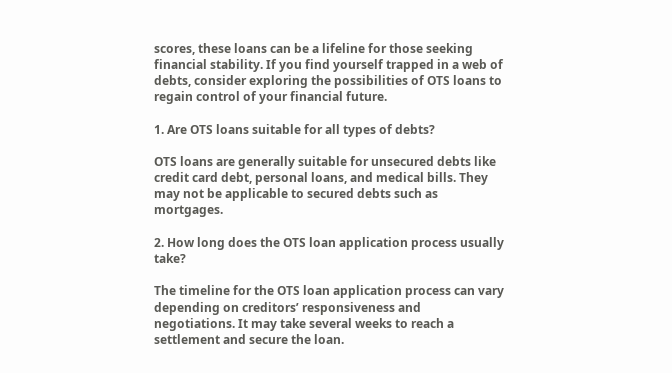scores, these loans can be a lifeline for those seeking financial stability. If you find yourself trapped in a web of debts, consider exploring the possibilities of OTS loans to regain control of your financial future.

1. Are OTS loans suitable for all types of debts?

OTS loans are generally suitable for unsecured debts like credit card debt, personal loans, and medical bills. They may not be applicable to secured debts such as mortgages.

2. How long does the OTS loan application process usually take?

The timeline for the OTS loan application process can vary depending on creditors’ responsiveness and negotiations. It may take several weeks to reach a settlement and secure the loan.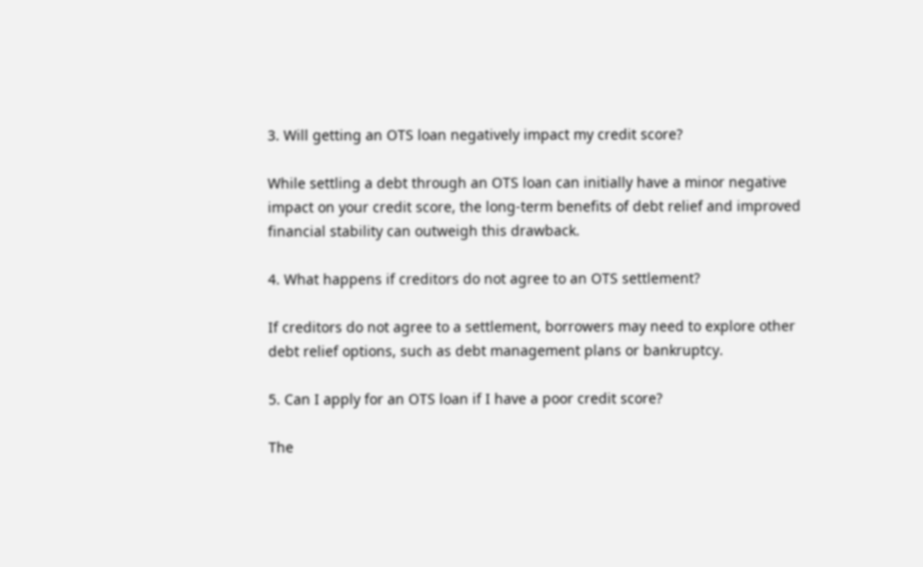3. Will getting an OTS loan negatively impact my credit score?

While settling a debt through an OTS loan can initially have a minor negative impact on your credit score, the long-term benefits of debt relief and improved financial stability can outweigh this drawback.

4. What happens if creditors do not agree to an OTS settlement?

If creditors do not agree to a settlement, borrowers may need to explore other debt relief options, such as debt management plans or bankruptcy.

5. Can I apply for an OTS loan if I have a poor credit score?

The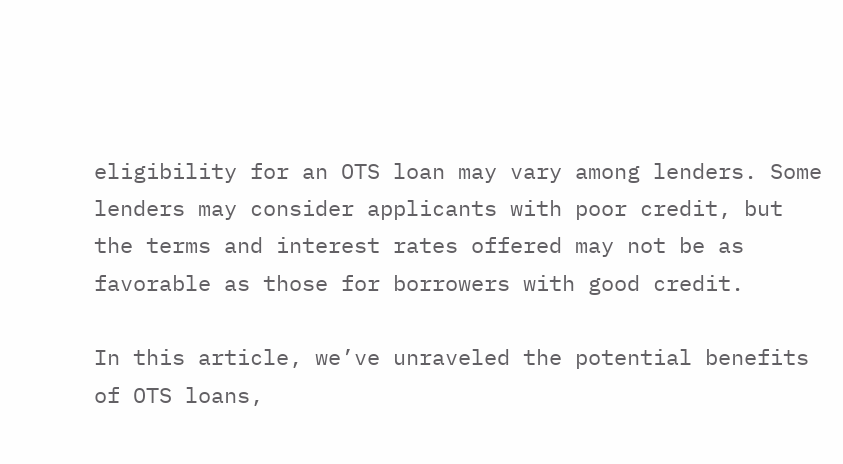eligibility for an OTS loan may vary among lenders. Some lenders may consider applicants with poor credit, but the terms and interest rates offered may not be as favorable as those for borrowers with good credit.

In this article, we’ve unraveled the potential benefits of OTS loans,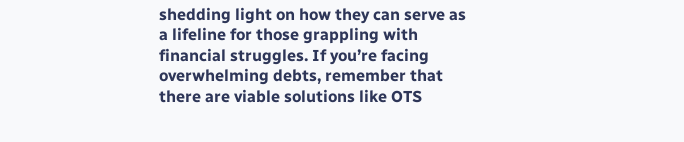shedding light on how they can serve as a lifeline for those grappling with financial struggles. If you’re facing overwhelming debts, remember that there are viable solutions like OTS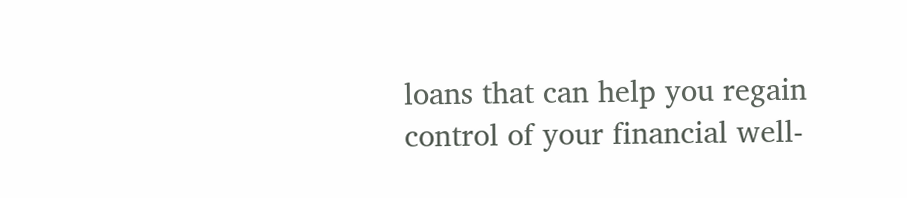loans that can help you regain control of your financial well-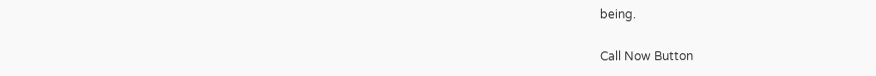being.

Call Now Button